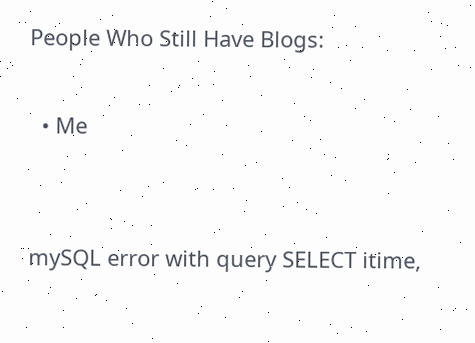People Who Still Have Blogs:

  • Me


mySQL error with query SELECT itime,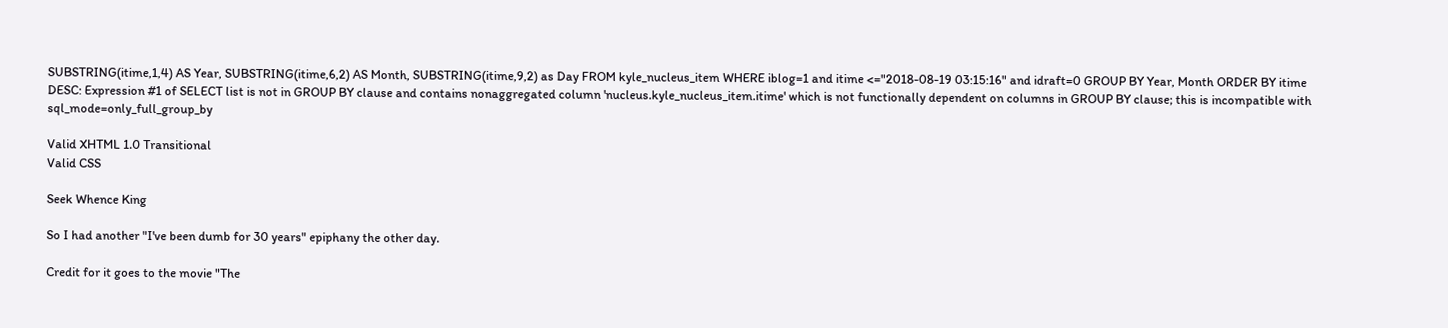SUBSTRING(itime,1,4) AS Year, SUBSTRING(itime,6,2) AS Month, SUBSTRING(itime,9,2) as Day FROM kyle_nucleus_item WHERE iblog=1 and itime <="2018-08-19 03:15:16" and idraft=0 GROUP BY Year, Month ORDER BY itime DESC: Expression #1 of SELECT list is not in GROUP BY clause and contains nonaggregated column 'nucleus.kyle_nucleus_item.itime' which is not functionally dependent on columns in GROUP BY clause; this is incompatible with sql_mode=only_full_group_by

Valid XHTML 1.0 Transitional
Valid CSS

Seek Whence King

So I had another "I've been dumb for 30 years" epiphany the other day.

Credit for it goes to the movie "The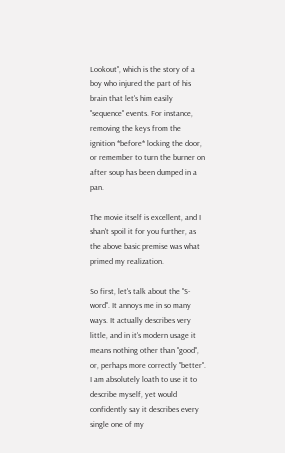Lookout", which is the story of a boy who injured the part of his brain that let's him easily "sequence" events. For instance, removing the keys from the ignition *before* locking the door, or remember to turn the burner on after soup has been dumped in a pan.

The movie itself is excellent, and I shan't spoil it for you further, as the above basic premise was what primed my realization.

So first, let's talk about the "S-word". It annoys me in so many ways. It actually describes very little, and in it's modern usage it means nothing other than "good", or, perhaps more correctly "better". I am absolutely loath to use it to describe myself, yet would confidently say it describes every single one of my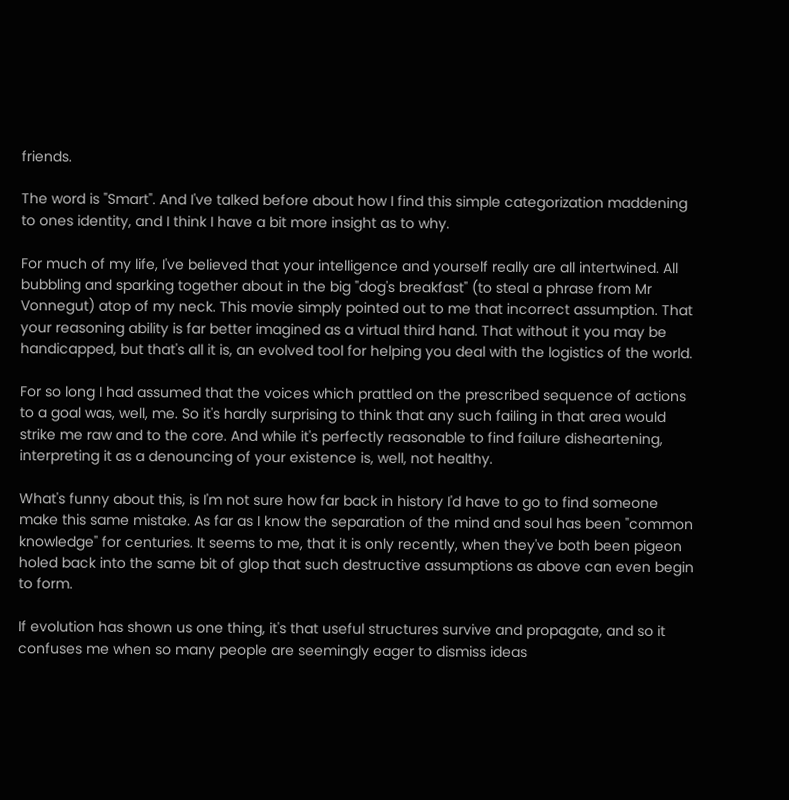friends.

The word is "Smart". And I've talked before about how I find this simple categorization maddening to ones identity, and I think I have a bit more insight as to why.

For much of my life, I've believed that your intelligence and yourself really are all intertwined. All bubbling and sparking together about in the big "dog's breakfast" (to steal a phrase from Mr Vonnegut) atop of my neck. This movie simply pointed out to me that incorrect assumption. That your reasoning ability is far better imagined as a virtual third hand. That without it you may be handicapped, but that's all it is, an evolved tool for helping you deal with the logistics of the world.

For so long I had assumed that the voices which prattled on the prescribed sequence of actions to a goal was, well, me. So it's hardly surprising to think that any such failing in that area would strike me raw and to the core. And while it's perfectly reasonable to find failure disheartening, interpreting it as a denouncing of your existence is, well, not healthy.

What's funny about this, is I'm not sure how far back in history I'd have to go to find someone make this same mistake. As far as I know the separation of the mind and soul has been "common knowledge" for centuries. It seems to me, that it is only recently, when they've both been pigeon holed back into the same bit of glop that such destructive assumptions as above can even begin to form.

If evolution has shown us one thing, it's that useful structures survive and propagate, and so it confuses me when so many people are seemingly eager to dismiss ideas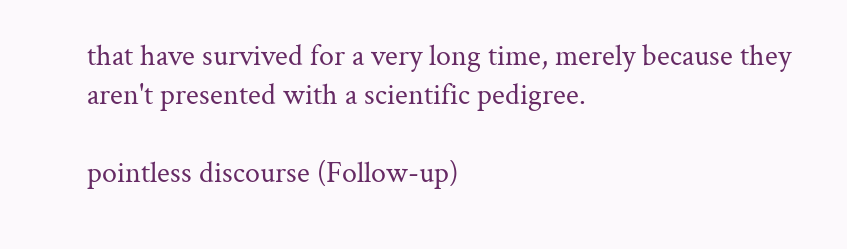that have survived for a very long time, merely because they aren't presented with a scientific pedigree.

pointless discourse (Follow-up)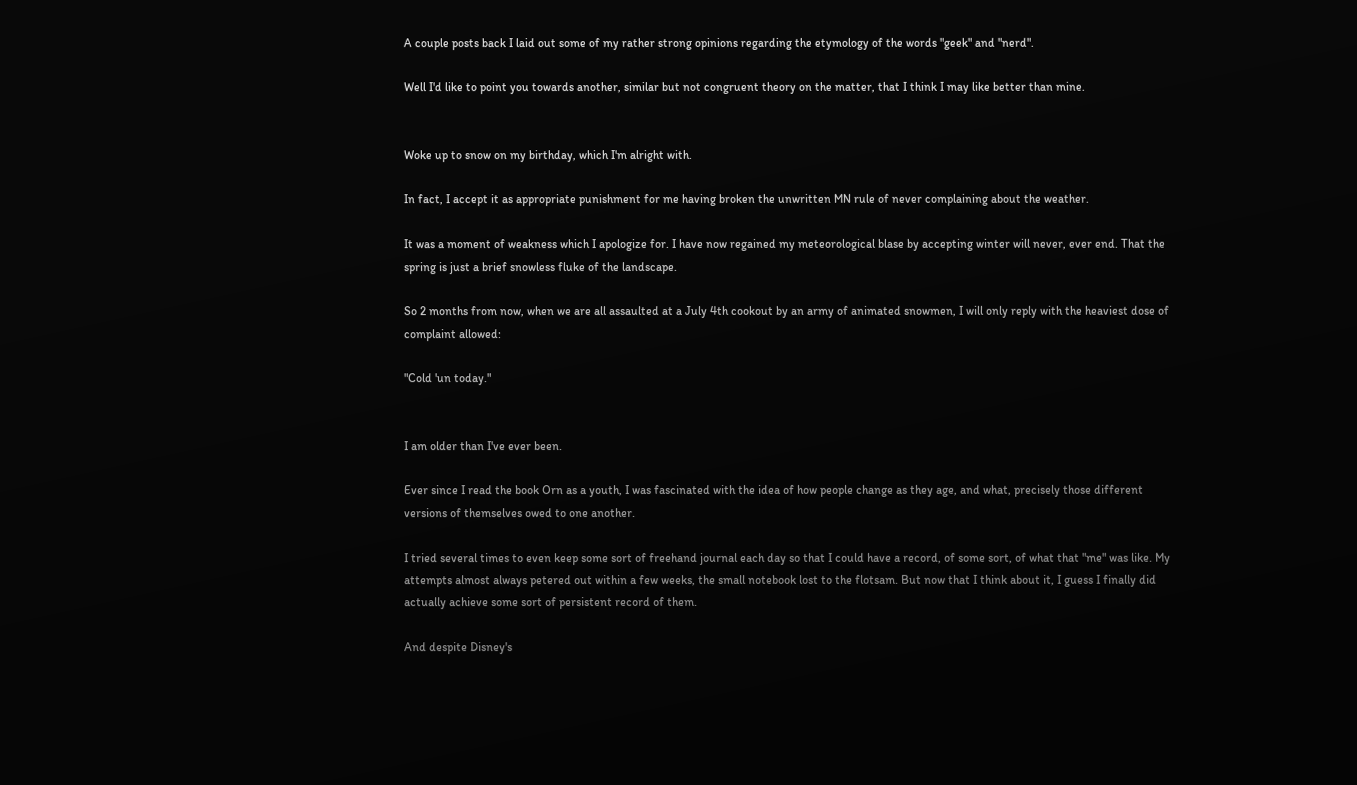A couple posts back I laid out some of my rather strong opinions regarding the etymology of the words "geek" and "nerd".

Well I'd like to point you towards another, similar but not congruent theory on the matter, that I think I may like better than mine.


Woke up to snow on my birthday, which I'm alright with.

In fact, I accept it as appropriate punishment for me having broken the unwritten MN rule of never complaining about the weather.

It was a moment of weakness which I apologize for. I have now regained my meteorological blase by accepting winter will never, ever end. That the spring is just a brief snowless fluke of the landscape.

So 2 months from now, when we are all assaulted at a July 4th cookout by an army of animated snowmen, I will only reply with the heaviest dose of complaint allowed:

"Cold 'un today."


I am older than I've ever been.

Ever since I read the book Orn as a youth, I was fascinated with the idea of how people change as they age, and what, precisely those different versions of themselves owed to one another.

I tried several times to even keep some sort of freehand journal each day so that I could have a record, of some sort, of what that "me" was like. My attempts almost always petered out within a few weeks, the small notebook lost to the flotsam. But now that I think about it, I guess I finally did actually achieve some sort of persistent record of them.

And despite Disney's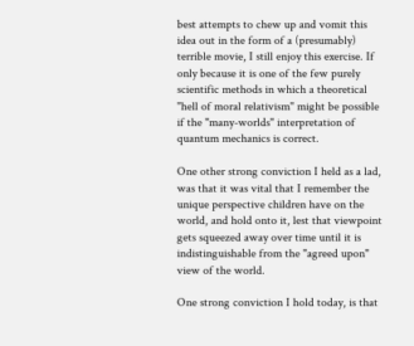best attempts to chew up and vomit this idea out in the form of a (presumably) terrible movie, I still enjoy this exercise. If only because it is one of the few purely scientific methods in which a theoretical "hell of moral relativism" might be possible if the "many-worlds" interpretation of quantum mechanics is correct.

One other strong conviction I held as a lad, was that it was vital that I remember the unique perspective children have on the world, and hold onto it, lest that viewpoint gets squeezed away over time until it is indistinguishable from the "agreed upon" view of the world.

One strong conviction I hold today, is that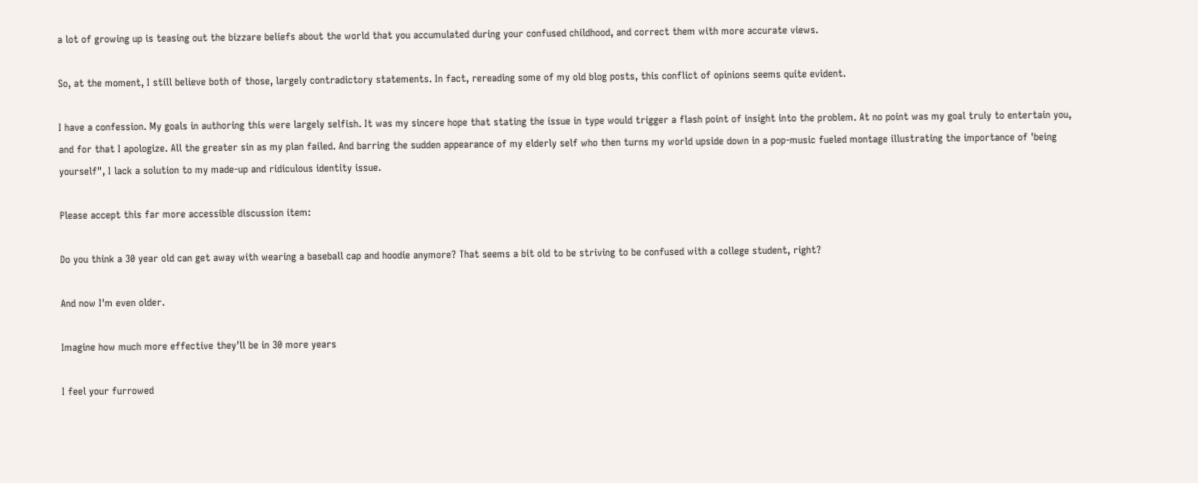a lot of growing up is teasing out the bizzare beliefs about the world that you accumulated during your confused childhood, and correct them with more accurate views.

So, at the moment, I still believe both of those, largely contradictory statements. In fact, rereading some of my old blog posts, this conflict of opinions seems quite evident.

I have a confession. My goals in authoring this were largely selfish. It was my sincere hope that stating the issue in type would trigger a flash point of insight into the problem. At no point was my goal truly to entertain you, and for that I apologize. All the greater sin as my plan failed. And barring the sudden appearance of my elderly self who then turns my world upside down in a pop-music fueled montage illustrating the importance of 'being yourself", I lack a solution to my made-up and ridiculous identity issue.

Please accept this far more accessible discussion item:

Do you think a 30 year old can get away with wearing a baseball cap and hoodie anymore? That seems a bit old to be striving to be confused with a college student, right?

And now I'm even older.

Imagine how much more effective they'll be in 30 more years

I feel your furrowed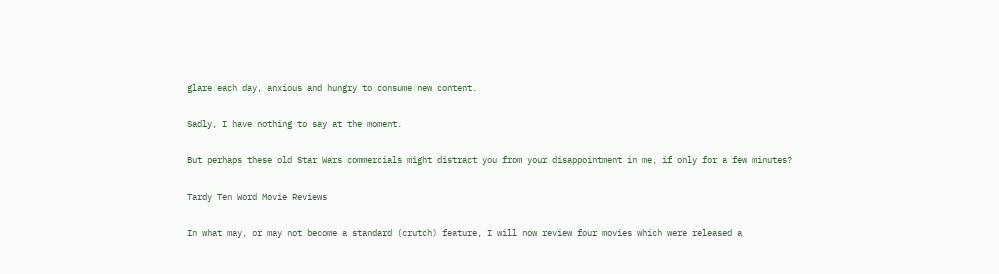glare each day, anxious and hungry to consume new content.

Sadly, I have nothing to say at the moment.

But perhaps these old Star Wars commercials might distract you from your disappointment in me, if only for a few minutes?

Tardy Ten Word Movie Reviews

In what may, or may not become a standard (crutch) feature, I will now review four movies which were released a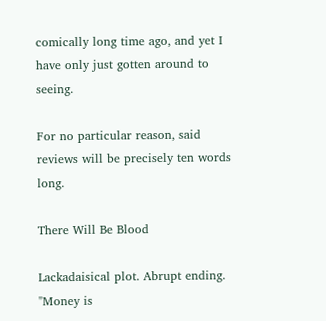comically long time ago, and yet I have only just gotten around to seeing.

For no particular reason, said reviews will be precisely ten words long.

There Will Be Blood

Lackadaisical plot. Abrupt ending. "Money is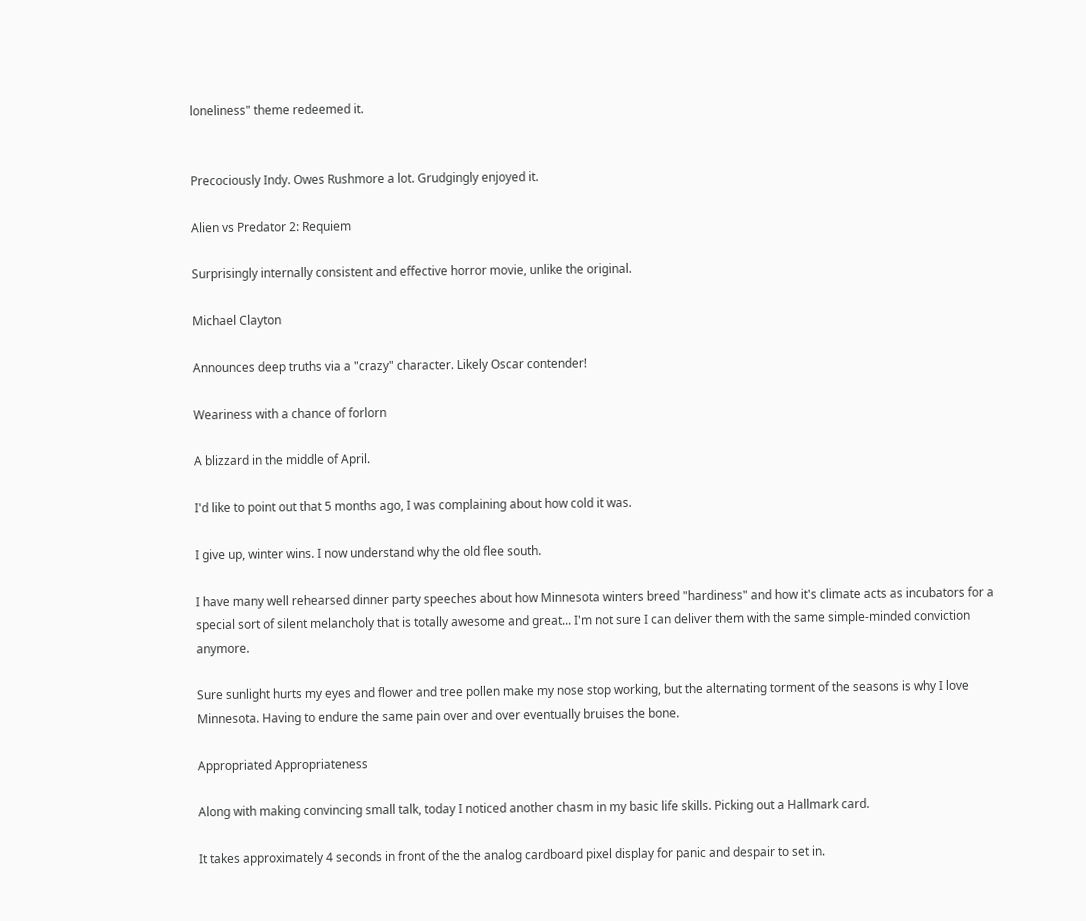loneliness" theme redeemed it.


Precociously Indy. Owes Rushmore a lot. Grudgingly enjoyed it.

Alien vs Predator 2: Requiem

Surprisingly internally consistent and effective horror movie, unlike the original.

Michael Clayton

Announces deep truths via a "crazy" character. Likely Oscar contender!

Weariness with a chance of forlorn

A blizzard in the middle of April.

I'd like to point out that 5 months ago, I was complaining about how cold it was.

I give up, winter wins. I now understand why the old flee south.

I have many well rehearsed dinner party speeches about how Minnesota winters breed "hardiness" and how it's climate acts as incubators for a special sort of silent melancholy that is totally awesome and great... I'm not sure I can deliver them with the same simple-minded conviction anymore.

Sure sunlight hurts my eyes and flower and tree pollen make my nose stop working, but the alternating torment of the seasons is why I love Minnesota. Having to endure the same pain over and over eventually bruises the bone.

Appropriated Appropriateness

Along with making convincing small talk, today I noticed another chasm in my basic life skills. Picking out a Hallmark card.

It takes approximately 4 seconds in front of the the analog cardboard pixel display for panic and despair to set in.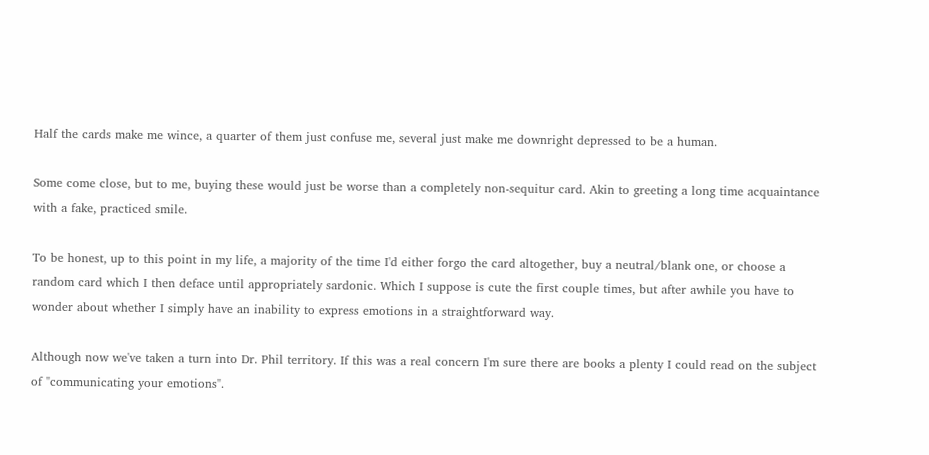Half the cards make me wince, a quarter of them just confuse me, several just make me downright depressed to be a human.

Some come close, but to me, buying these would just be worse than a completely non-sequitur card. Akin to greeting a long time acquaintance with a fake, practiced smile.

To be honest, up to this point in my life, a majority of the time I'd either forgo the card altogether, buy a neutral/blank one, or choose a random card which I then deface until appropriately sardonic. Which I suppose is cute the first couple times, but after awhile you have to wonder about whether I simply have an inability to express emotions in a straightforward way.

Although now we've taken a turn into Dr. Phil territory. If this was a real concern I'm sure there are books a plenty I could read on the subject of "communicating your emotions".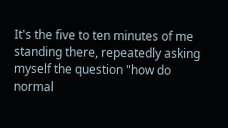It's the five to ten minutes of me standing there, repeatedly asking myself the question "how do normal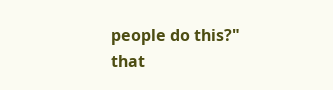people do this?" that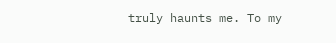truly haunts me. To my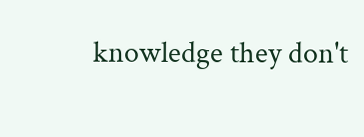knowledge they don't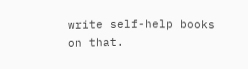write self-help books on that.